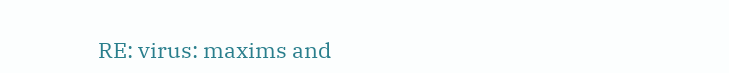RE: virus: maxims and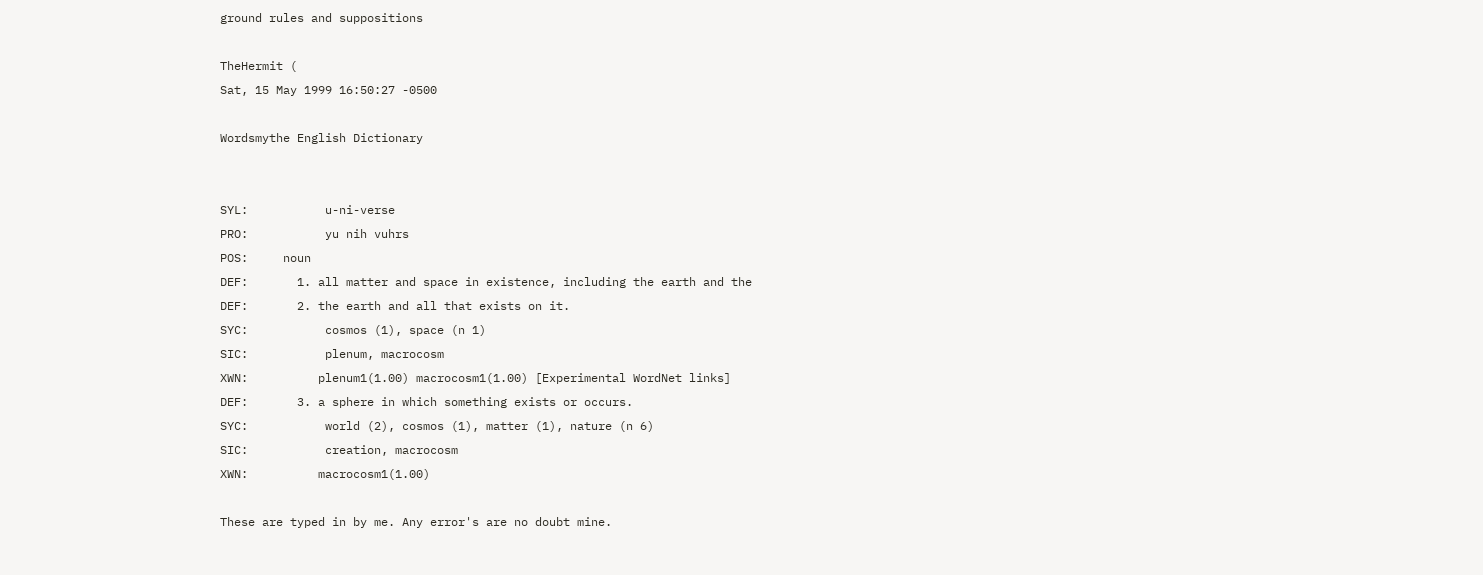ground rules and suppositions

TheHermit (
Sat, 15 May 1999 16:50:27 -0500

Wordsmythe English Dictionary


SYL:           u-ni-verse
PRO:           yu nih vuhrs
POS:     noun
DEF:       1. all matter and space in existence, including the earth and the
DEF:       2. the earth and all that exists on it.
SYC:           cosmos (1), space (n 1)
SIC:           plenum, macrocosm
XWN:          plenum1(1.00) macrocosm1(1.00) [Experimental WordNet links]
DEF:       3. a sphere in which something exists or occurs.
SYC:           world (2), cosmos (1), matter (1), nature (n 6)
SIC:           creation, macrocosm
XWN:          macrocosm1(1.00)

These are typed in by me. Any error's are no doubt mine.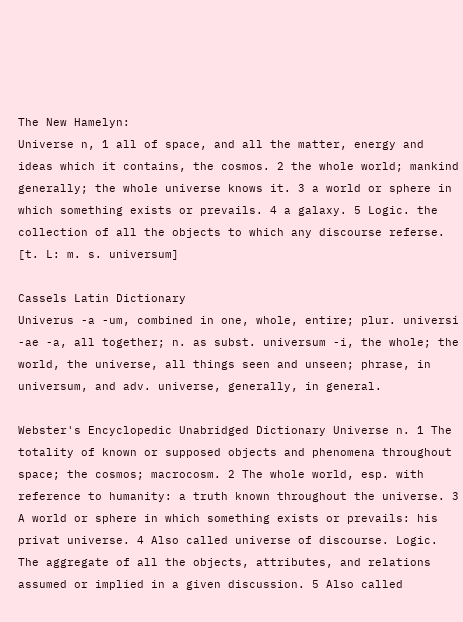The New Hamelyn:
Universe n, 1 all of space, and all the matter, energy and ideas which it contains, the cosmos. 2 the whole world; mankind generally; the whole universe knows it. 3 a world or sphere in which something exists or prevails. 4 a galaxy. 5 Logic. the collection of all the objects to which any discourse referse. [t. L: m. s. universum]

Cassels Latin Dictionary
Univerus -a -um, combined in one, whole, entire; plur. universi -ae -a, all together; n. as subst. universum -i, the whole; the world, the universe, all things seen and unseen; phrase, in universum, and adv. universe, generally, in general.

Webster's Encyclopedic Unabridged Dictionary Universe n. 1 The totality of known or supposed objects and phenomena throughout space; the cosmos; macrocosm. 2 The whole world, esp. with reference to humanity: a truth known throughout the universe. 3 A world or sphere in which something exists or prevails: his privat universe. 4 Also called universe of discourse. Logic. The aggregate of all the objects, attributes, and relations assumed or implied in a given discussion. 5 Also called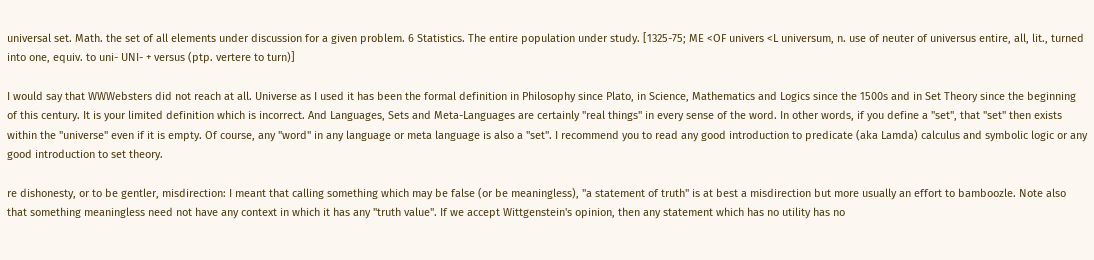universal set. Math. the set of all elements under discussion for a given problem. 6 Statistics. The entire population under study. [1325-75; ME <OF univers <L universum, n. use of neuter of universus entire, all, lit., turned into one, equiv. to uni- UNI- + versus (ptp. vertere to turn)]

I would say that WWWebsters did not reach at all. Universe as I used it has been the formal definition in Philosophy since Plato, in Science, Mathematics and Logics since the 1500s and in Set Theory since the beginning of this century. It is your limited definition which is incorrect. And Languages, Sets and Meta-Languages are certainly "real things" in every sense of the word. In other words, if you define a "set", that "set" then exists within the "universe" even if it is empty. Of course, any "word" in any language or meta language is also a "set". I recommend you to read any good introduction to predicate (aka Lamda) calculus and symbolic logic or any good introduction to set theory.

re dishonesty, or to be gentler, misdirection: I meant that calling something which may be false (or be meaningless), "a statement of truth" is at best a misdirection but more usually an effort to bamboozle. Note also that something meaningless need not have any context in which it has any "truth value". If we accept Wittgenstein's opinion, then any statement which has no utility has no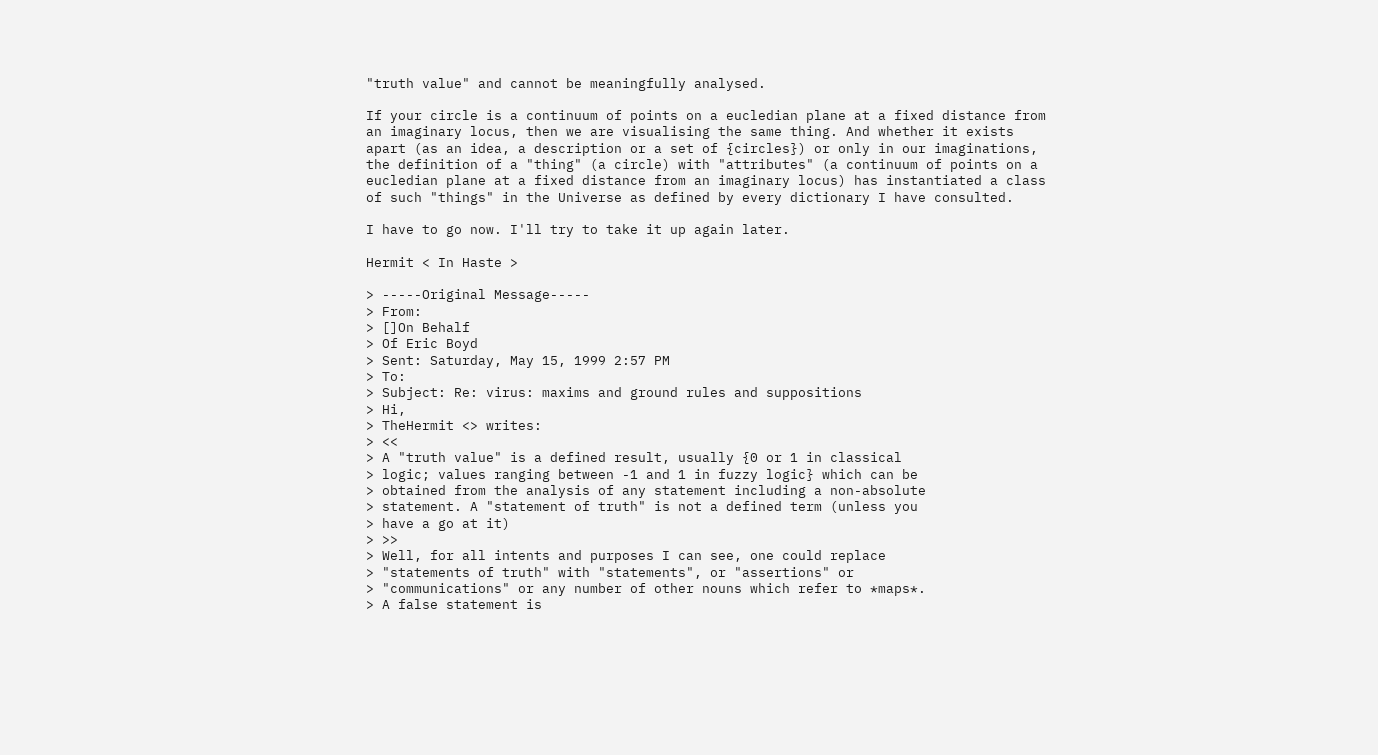"truth value" and cannot be meaningfully analysed.

If your circle is a continuum of points on a eucledian plane at a fixed distance from an imaginary locus, then we are visualising the same thing. And whether it exists apart (as an idea, a description or a set of {circles}) or only in our imaginations, the definition of a "thing" (a circle) with "attributes" (a continuum of points on a eucledian plane at a fixed distance from an imaginary locus) has instantiated a class of such "things" in the Universe as defined by every dictionary I have consulted.

I have to go now. I'll try to take it up again later.

Hermit < In Haste >

> -----Original Message-----
> From:
> []On Behalf
> Of Eric Boyd
> Sent: Saturday, May 15, 1999 2:57 PM
> To:
> Subject: Re: virus: maxims and ground rules and suppositions
> Hi,
> TheHermit <> writes:
> <<
> A "truth value" is a defined result, usually {0 or 1 in classical
> logic; values ranging between -1 and 1 in fuzzy logic} which can be
> obtained from the analysis of any statement including a non-absolute
> statement. A "statement of truth" is not a defined term (unless you
> have a go at it)
> >>
> Well, for all intents and purposes I can see, one could replace
> "statements of truth" with "statements", or "assertions" or
> "communications" or any number of other nouns which refer to *maps*.
> A false statement is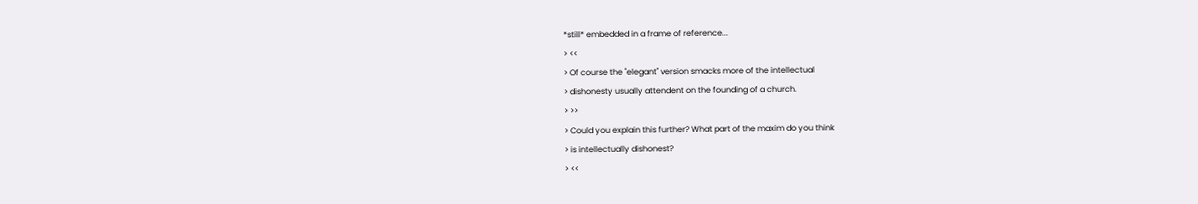*still* embedded in a frame of reference...
> <<
> Of course the "elegant" version smacks more of the intellectual
> dishonesty usually attendent on the founding of a church.
> >>
> Could you explain this further? What part of the maxim do you think
> is intellectually dishonest?
> <<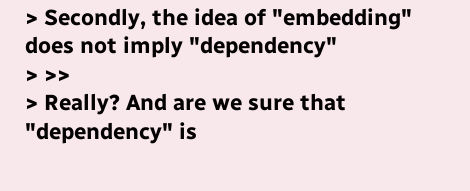> Secondly, the idea of "embedding" does not imply "dependency"
> >>
> Really? And are we sure that "dependency" is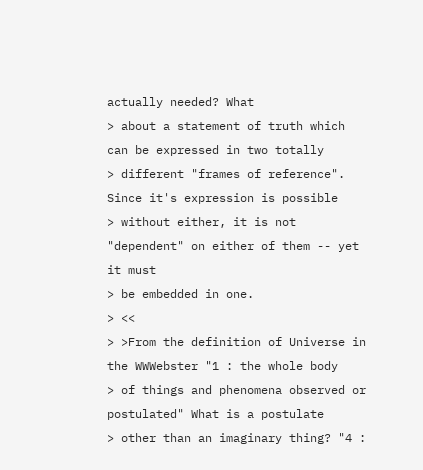actually needed? What
> about a statement of truth which can be expressed in two totally
> different "frames of reference". Since it's expression is possible
> without either, it is not "dependent" on either of them -- yet it must
> be embedded in one.
> <<
> >From the definition of Universe in the WWWebster "1 : the whole body
> of things and phenomena observed or postulated" What is a postulate
> other than an imaginary thing? "4 :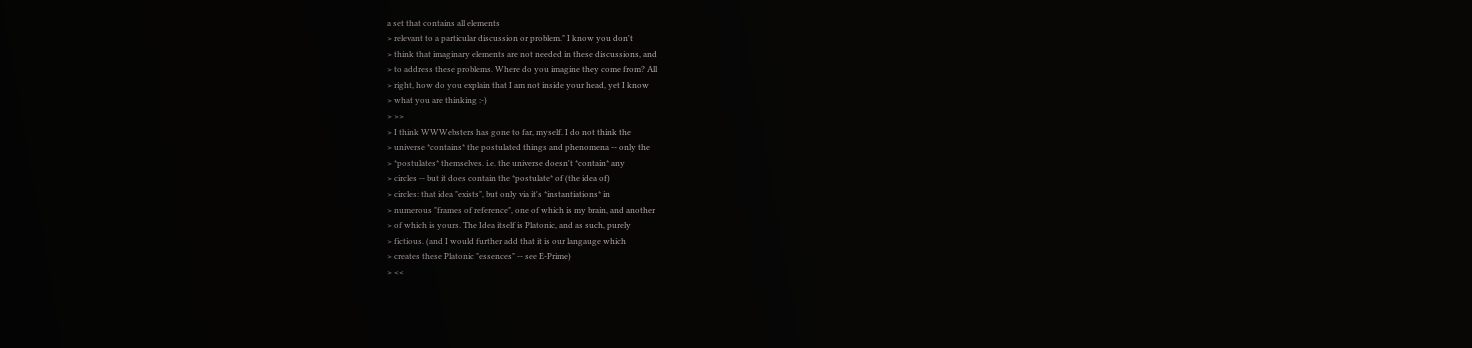a set that contains all elements
> relevant to a particular discussion or problem." I know you don't
> think that imaginary elements are not needed in these discussions, and
> to address these problems. Where do you imagine they come from? All
> right, how do you explain that I am not inside your head, yet I know
> what you are thinking :-)
> >>
> I think WWWebsters has gone to far, myself. I do not think the
> universe *contains* the postulated things and phenomena -- only the
> *postulates* themselves. i.e. the universe doesn't *contain* any
> circles -- but it does contain the *postulate* of (the idea of)
> circles: that idea "exists", but only via it's *instantiations* in
> numerous "frames of reference", one of which is my brain, and another
> of which is yours. The Idea itself is Platonic, and as such, purely
> fictious. (and I would further add that it is our langauge which
> creates these Platonic "essences" -- see E-Prime)
> <<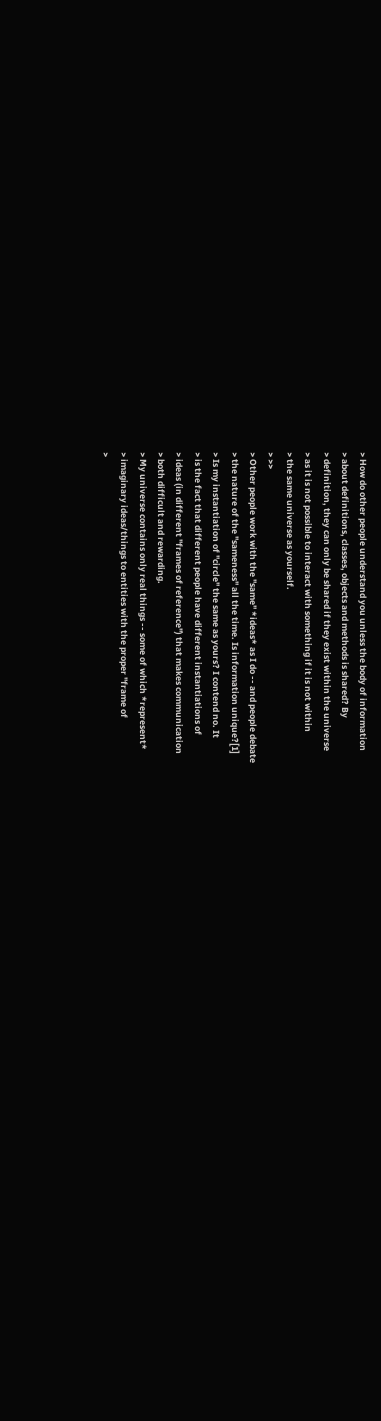> How do other people understand you unless the body of information
> about definitions, classes, objects and methods is shared? By
> definition, they can only be shared if they exist within the universe
> as it is not possible to interact with something if it is not within
> the same universe as yourself.
> >>
> Other people work with the "same" *ideas* as I do -- and people debate
> the nature of the "sameness" all the time. Is information unique?[1]
> Is my instantiation of "circle" the same as yours? I contend no. It
> is the fact that different people have different instantiations of
> ideas (in different "frames of reference") that makes communication
> both difficult and rewarding.
> My universe contains only real things -- some of which *represent*
> imaginary ideas/things to entities with the proper "frame of
>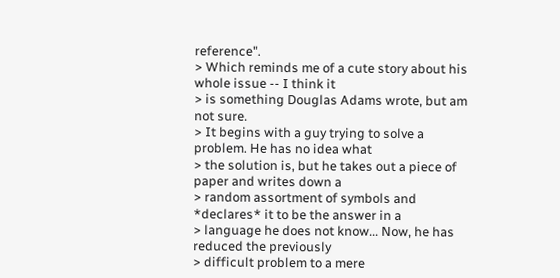reference".
> Which reminds me of a cute story about his whole issue -- I think it
> is something Douglas Adams wrote, but am not sure.
> It begins with a guy trying to solve a problem. He has no idea what
> the solution is, but he takes out a piece of paper and writes down a
> random assortment of symbols and *declares* it to be the answer in a
> language he does not know... Now, he has reduced the previously
> difficult problem to a mere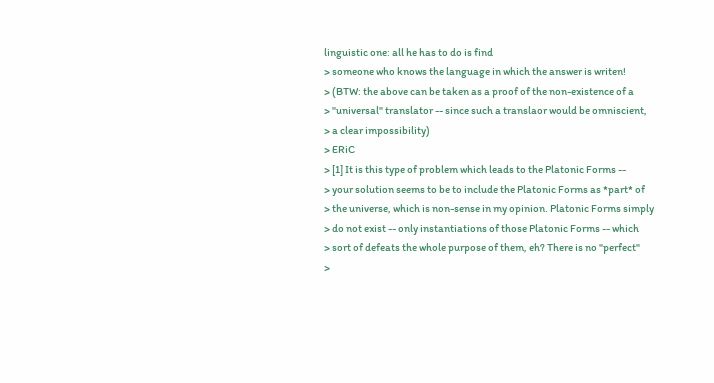linguistic one: all he has to do is find
> someone who knows the language in which the answer is writen!
> (BTW: the above can be taken as a proof of the non-existence of a
> "universal" translator -- since such a translaor would be omniscient,
> a clear impossibility)
> ERiC
> [1] It is this type of problem which leads to the Platonic Forms --
> your solution seems to be to include the Platonic Forms as *part* of
> the universe, which is non-sense in my opinion. Platonic Forms simply
> do not exist -- only instantiations of those Platonic Forms -- which
> sort of defeats the whole purpose of them, eh? There is no "perfect"
>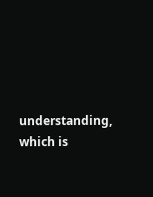understanding, which is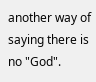another way of saying there is no "God".